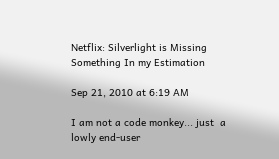Netflix: Silverlight is Missing Something In my Estimation

Sep 21, 2010 at 6:19 AM

I am not a code monkey... just  a lowly end-user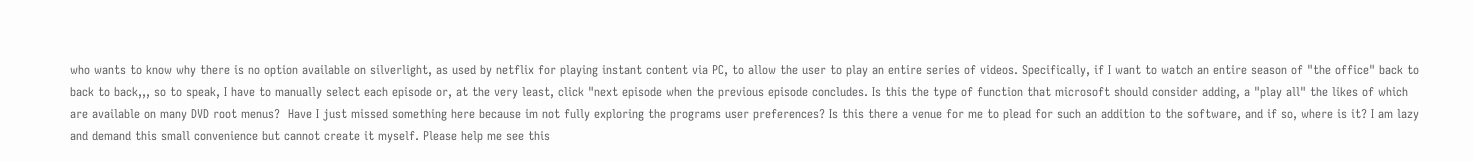who wants to know why there is no option available on silverlight, as used by netflix for playing instant content via PC, to allow the user to play an entire series of videos. Specifically, if I want to watch an entire season of "the office" back to back to back,,, so to speak, I have to manually select each episode or, at the very least, click "next episode when the previous episode concludes. Is this the type of function that microsoft should consider adding, a "play all" the likes of which are available on many DVD root menus?  Have I just missed something here because im not fully exploring the programs user preferences? Is this there a venue for me to plead for such an addition to the software, and if so, where is it? I am lazy and demand this small convenience but cannot create it myself. Please help me see this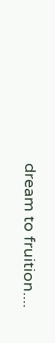dream to fruition....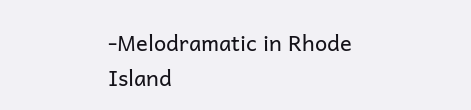-Melodramatic in Rhode Island